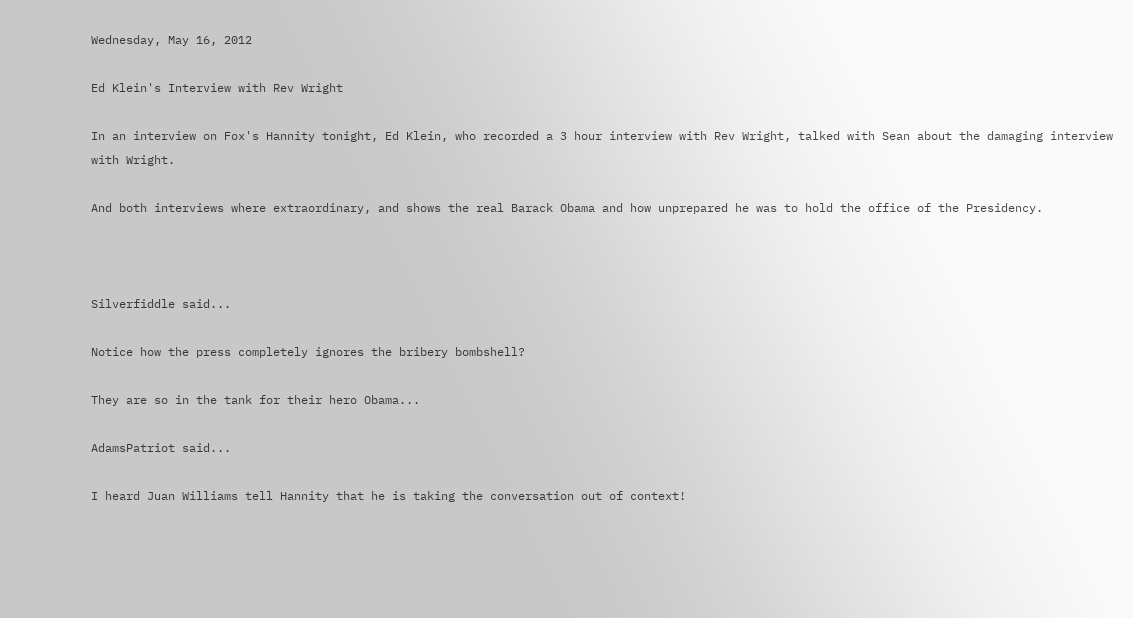Wednesday, May 16, 2012

Ed Klein's Interview with Rev Wright

In an interview on Fox's Hannity tonight, Ed Klein, who recorded a 3 hour interview with Rev Wright, talked with Sean about the damaging interview with Wright.

And both interviews where extraordinary, and shows the real Barack Obama and how unprepared he was to hold the office of the Presidency.



Silverfiddle said...

Notice how the press completely ignores the bribery bombshell?

They are so in the tank for their hero Obama...

AdamsPatriot said...

I heard Juan Williams tell Hannity that he is taking the conversation out of context!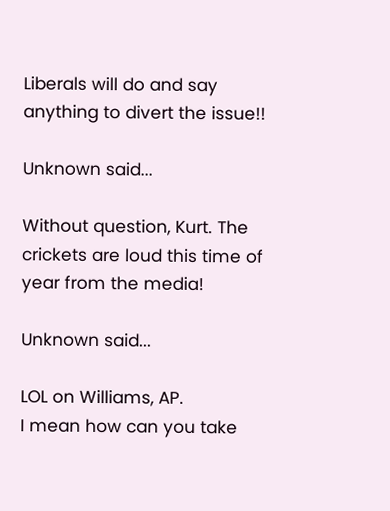Liberals will do and say anything to divert the issue!!

Unknown said...

Without question, Kurt. The crickets are loud this time of year from the media!

Unknown said...

LOL on Williams, AP.
I mean how can you take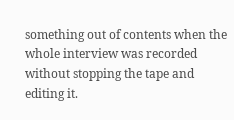something out of contents when the whole interview was recorded without stopping the tape and editing it.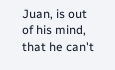Juan, is out of his mind, that he can't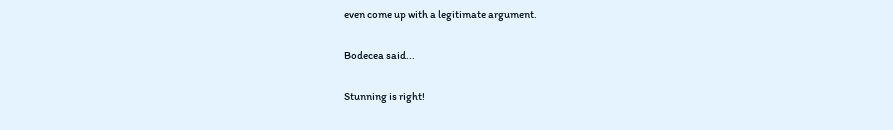even come up with a legitimate argument.

Bodecea said...

Stunning is right!